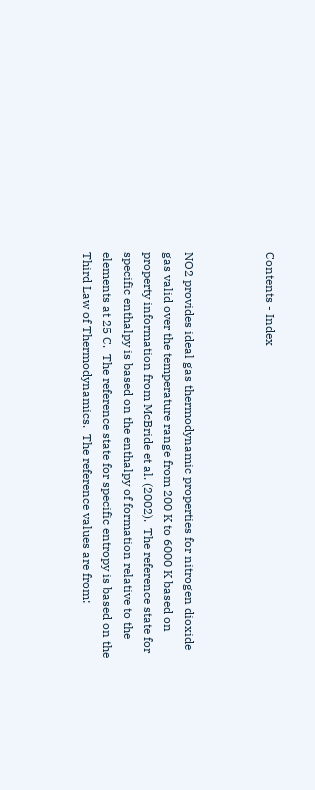Contents - Index



NO2 provides ideal gas thermodynamic properties for nitrogen dioxide gas valid over the temperature range from 200 K to 6000 K based on property information from McBride et al. (2002).  The reference state for specific enthalpy is based on the enthalpy of formation relative to the elements at 25 C.  The reference state for specific entropy is based on the Third Law of Thermodynamics.  The reference values are from: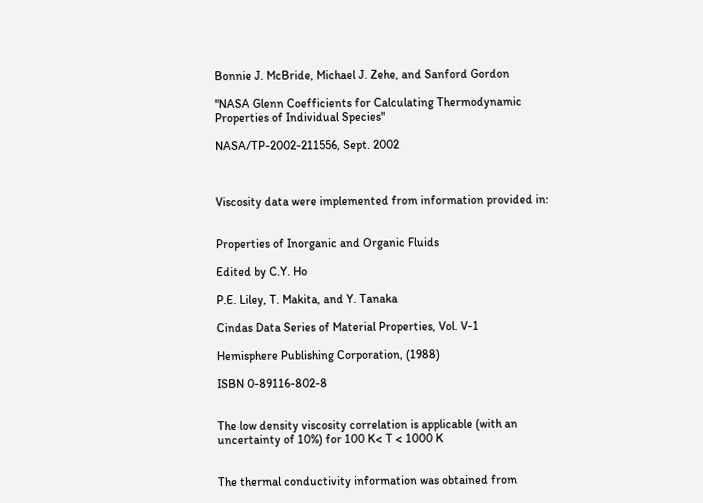Bonnie J. McBride, Michael J. Zehe, and Sanford Gordon

"NASA Glenn Coefficients for Calculating Thermodynamic Properties of Individual Species"

NASA/TP-2002-211556, Sept. 2002



Viscosity data were implemented from information provided in:


Properties of Inorganic and Organic Fluids

Edited by C.Y. Ho

P.E. Liley, T. Makita, and Y. Tanaka

Cindas Data Series of Material Properties, Vol. V-1

Hemisphere Publishing Corporation, (1988)

ISBN 0-89116-802-8


The low density viscosity correlation is applicable (with an uncertainty of 10%) for 100 K< T < 1000 K


The thermal conductivity information was obtained from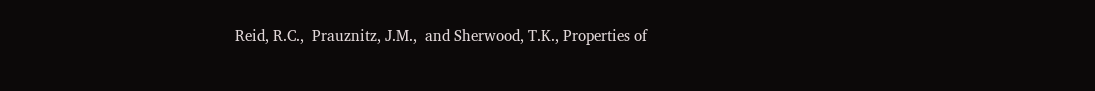Reid, R.C.,  Prauznitz, J.M.,  and Sherwood, T.K., Properties of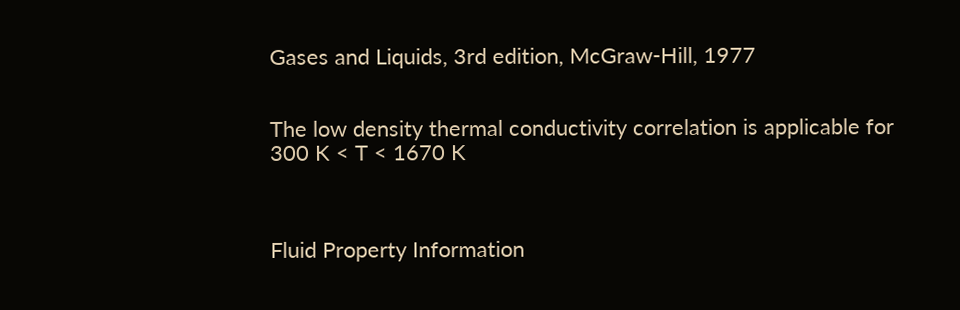Gases and Liquids, 3rd edition, McGraw-Hill, 1977


The low density thermal conductivity correlation is applicable for 300 K < T < 1670 K



Fluid Property Information